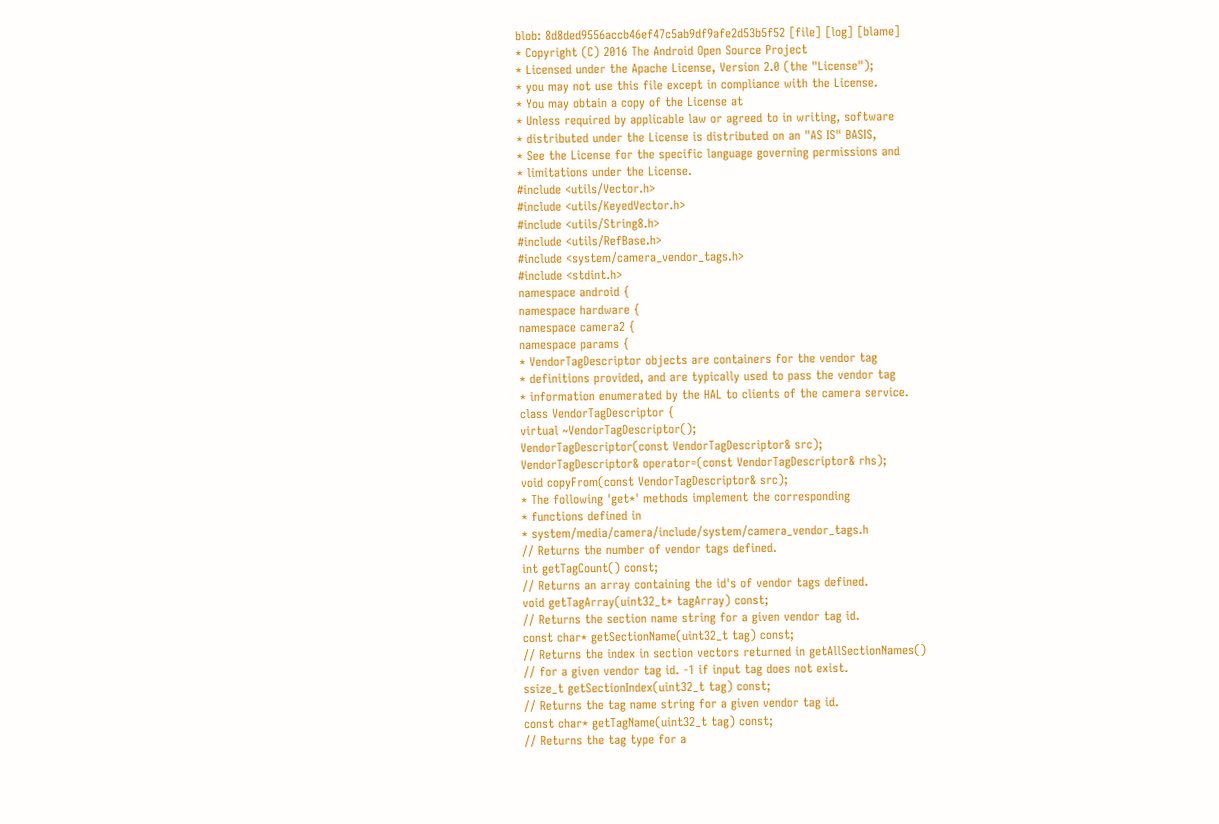blob: 8d8ded9556accb46ef47c5ab9df9afe2d53b5f52 [file] [log] [blame]
* Copyright (C) 2016 The Android Open Source Project
* Licensed under the Apache License, Version 2.0 (the "License");
* you may not use this file except in compliance with the License.
* You may obtain a copy of the License at
* Unless required by applicable law or agreed to in writing, software
* distributed under the License is distributed on an "AS IS" BASIS,
* See the License for the specific language governing permissions and
* limitations under the License.
#include <utils/Vector.h>
#include <utils/KeyedVector.h>
#include <utils/String8.h>
#include <utils/RefBase.h>
#include <system/camera_vendor_tags.h>
#include <stdint.h>
namespace android {
namespace hardware {
namespace camera2 {
namespace params {
* VendorTagDescriptor objects are containers for the vendor tag
* definitions provided, and are typically used to pass the vendor tag
* information enumerated by the HAL to clients of the camera service.
class VendorTagDescriptor {
virtual ~VendorTagDescriptor();
VendorTagDescriptor(const VendorTagDescriptor& src);
VendorTagDescriptor& operator=(const VendorTagDescriptor& rhs);
void copyFrom(const VendorTagDescriptor& src);
* The following 'get*' methods implement the corresponding
* functions defined in
* system/media/camera/include/system/camera_vendor_tags.h
// Returns the number of vendor tags defined.
int getTagCount() const;
// Returns an array containing the id's of vendor tags defined.
void getTagArray(uint32_t* tagArray) const;
// Returns the section name string for a given vendor tag id.
const char* getSectionName(uint32_t tag) const;
// Returns the index in section vectors returned in getAllSectionNames()
// for a given vendor tag id. -1 if input tag does not exist.
ssize_t getSectionIndex(uint32_t tag) const;
// Returns the tag name string for a given vendor tag id.
const char* getTagName(uint32_t tag) const;
// Returns the tag type for a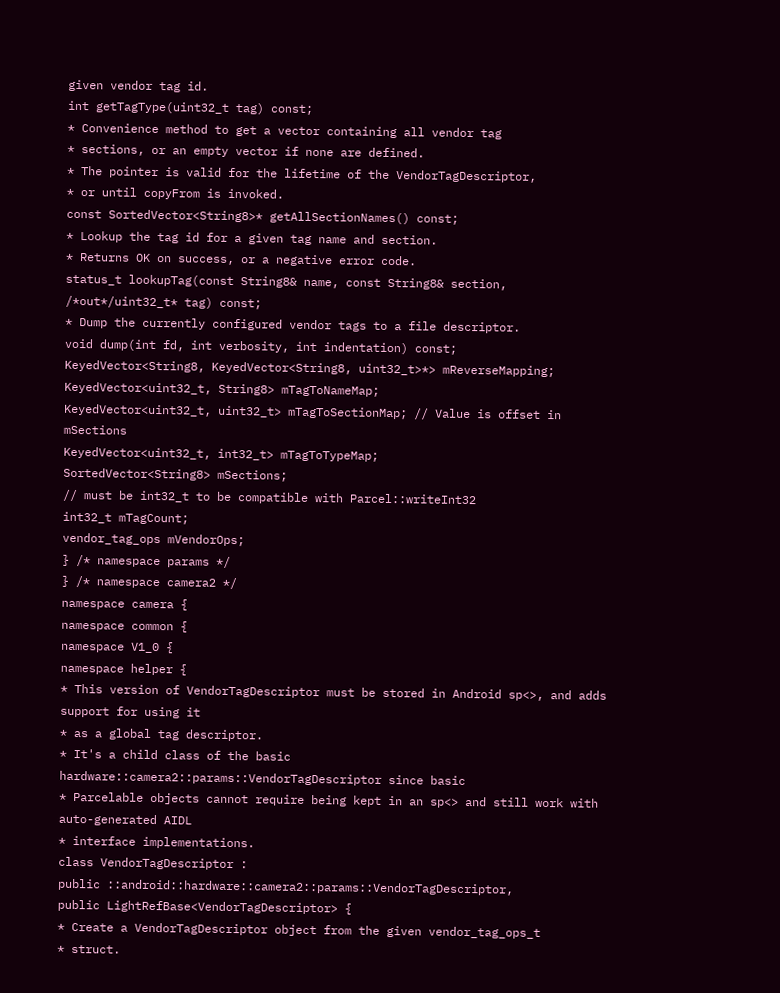given vendor tag id.
int getTagType(uint32_t tag) const;
* Convenience method to get a vector containing all vendor tag
* sections, or an empty vector if none are defined.
* The pointer is valid for the lifetime of the VendorTagDescriptor,
* or until copyFrom is invoked.
const SortedVector<String8>* getAllSectionNames() const;
* Lookup the tag id for a given tag name and section.
* Returns OK on success, or a negative error code.
status_t lookupTag(const String8& name, const String8& section, /*out*/uint32_t* tag) const;
* Dump the currently configured vendor tags to a file descriptor.
void dump(int fd, int verbosity, int indentation) const;
KeyedVector<String8, KeyedVector<String8, uint32_t>*> mReverseMapping;
KeyedVector<uint32_t, String8> mTagToNameMap;
KeyedVector<uint32_t, uint32_t> mTagToSectionMap; // Value is offset in mSections
KeyedVector<uint32_t, int32_t> mTagToTypeMap;
SortedVector<String8> mSections;
// must be int32_t to be compatible with Parcel::writeInt32
int32_t mTagCount;
vendor_tag_ops mVendorOps;
} /* namespace params */
} /* namespace camera2 */
namespace camera {
namespace common {
namespace V1_0 {
namespace helper {
* This version of VendorTagDescriptor must be stored in Android sp<>, and adds support for using it
* as a global tag descriptor.
* It's a child class of the basic hardware::camera2::params::VendorTagDescriptor since basic
* Parcelable objects cannot require being kept in an sp<> and still work with auto-generated AIDL
* interface implementations.
class VendorTagDescriptor :
public ::android::hardware::camera2::params::VendorTagDescriptor,
public LightRefBase<VendorTagDescriptor> {
* Create a VendorTagDescriptor object from the given vendor_tag_ops_t
* struct.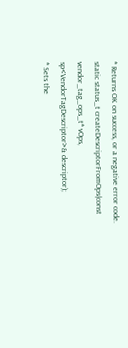* Returns OK on success, or a negative error code.
static status_t createDescriptorFromOps(const vendor_tag_ops_t* vOps,
sp<VendorTagDescriptor>& descriptor);
* Sets the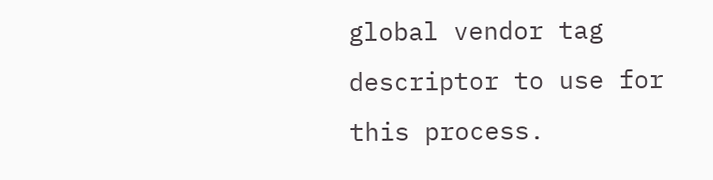global vendor tag descriptor to use for this process.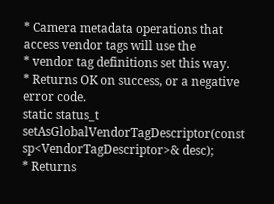* Camera metadata operations that access vendor tags will use the
* vendor tag definitions set this way.
* Returns OK on success, or a negative error code.
static status_t setAsGlobalVendorTagDescriptor(const sp<VendorTagDescriptor>& desc);
* Returns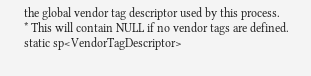the global vendor tag descriptor used by this process.
* This will contain NULL if no vendor tags are defined.
static sp<VendorTagDescriptor>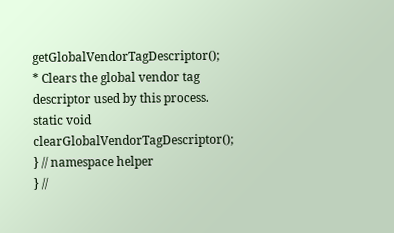getGlobalVendorTagDescriptor();
* Clears the global vendor tag descriptor used by this process.
static void clearGlobalVendorTagDescriptor();
} // namespace helper
} //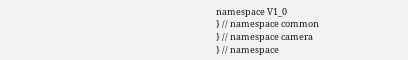namespace V1_0
} // namespace common
} // namespace camera
} // namespace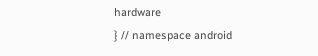hardware
} // namespace android